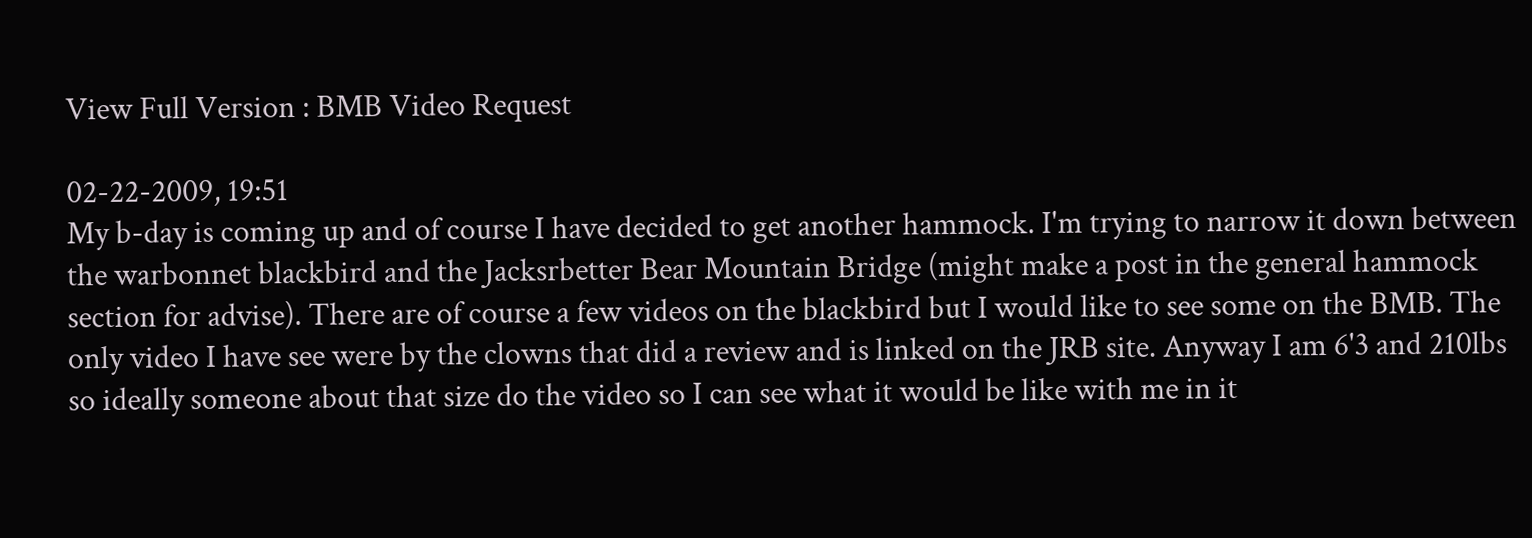View Full Version : BMB Video Request

02-22-2009, 19:51
My b-day is coming up and of course I have decided to get another hammock. I'm trying to narrow it down between the warbonnet blackbird and the Jacksrbetter Bear Mountain Bridge (might make a post in the general hammock section for advise). There are of course a few videos on the blackbird but I would like to see some on the BMB. The only video I have see were by the clowns that did a review and is linked on the JRB site. Anyway I am 6'3 and 210lbs so ideally someone about that size do the video so I can see what it would be like with me in it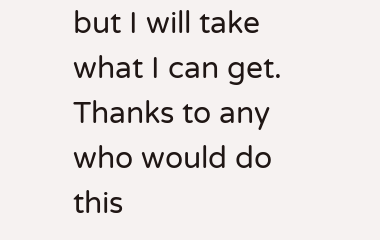but I will take what I can get. Thanks to any who would do this